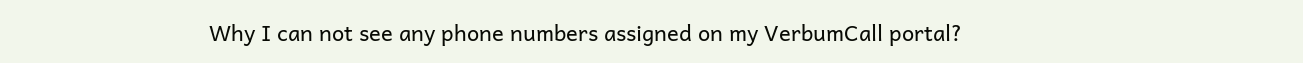Why I can not see any phone numbers assigned on my VerbumCall portal?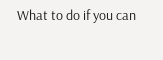What to do if you can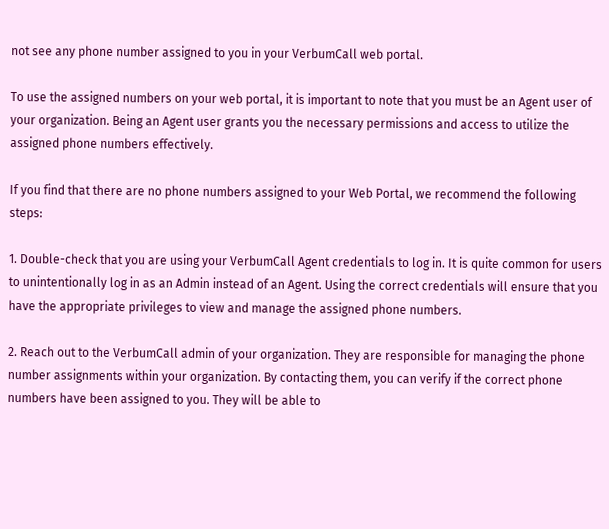not see any phone number assigned to you in your VerbumCall web portal.

To use the assigned numbers on your web portal, it is important to note that you must be an Agent user of your organization. Being an Agent user grants you the necessary permissions and access to utilize the assigned phone numbers effectively.

If you find that there are no phone numbers assigned to your Web Portal, we recommend the following steps:

1. Double-check that you are using your VerbumCall Agent credentials to log in. It is quite common for users to unintentionally log in as an Admin instead of an Agent. Using the correct credentials will ensure that you have the appropriate privileges to view and manage the assigned phone numbers.

2. Reach out to the VerbumCall admin of your organization. They are responsible for managing the phone number assignments within your organization. By contacting them, you can verify if the correct phone numbers have been assigned to you. They will be able to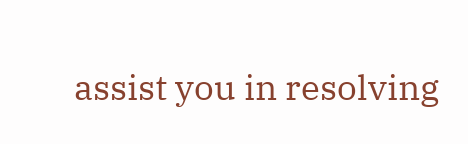assist you in resolving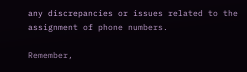any discrepancies or issues related to the assignment of phone numbers.

Remember,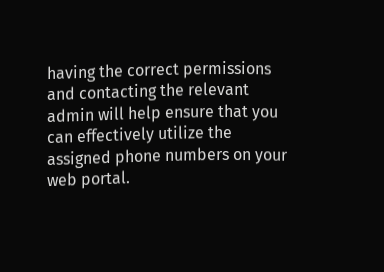having the correct permissions and contacting the relevant admin will help ensure that you can effectively utilize the assigned phone numbers on your web portal.